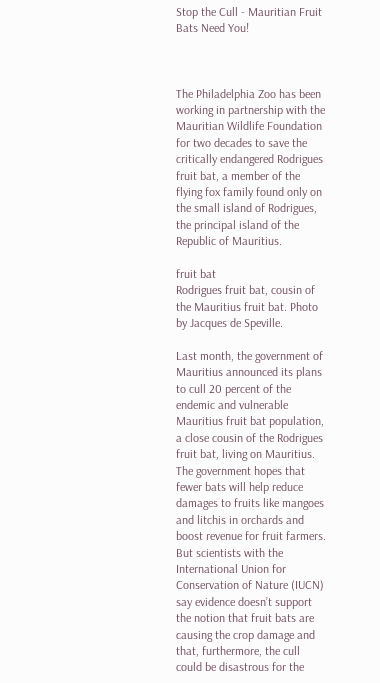Stop the Cull - Mauritian Fruit Bats Need You!



The Philadelphia Zoo has been working in partnership with the Mauritian Wildlife Foundation for two decades to save the critically endangered Rodrigues fruit bat, a member of the flying fox family found only on the small island of Rodrigues, the principal island of the Republic of Mauritius.

fruit bat
Rodrigues fruit bat, cousin of the Mauritius fruit bat. Photo by Jacques de Speville.

Last month, the government of Mauritius announced its plans to cull 20 percent of the endemic and vulnerable Mauritius fruit bat population, a close cousin of the Rodrigues fruit bat, living on Mauritius. The government hopes that fewer bats will help reduce damages to fruits like mangoes and litchis in orchards and boost revenue for fruit farmers. But scientists with the International Union for Conservation of Nature (IUCN) say evidence doesn’t support the notion that fruit bats are causing the crop damage and that, furthermore, the cull could be disastrous for the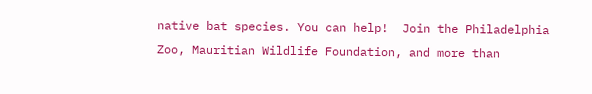native bat species. You can help!  Join the Philadelphia Zoo, Mauritian Wildlife Foundation, and more than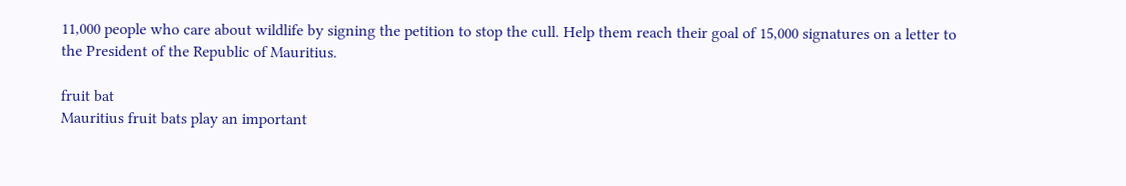11,000 people who care about wildlife by signing the petition to stop the cull. Help them reach their goal of 15,000 signatures on a letter to the President of the Republic of Mauritius.

fruit bat
Mauritius fruit bats play an important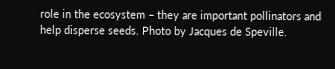role in the ecosystem – they are important pollinators and help disperse seeds. Photo by Jacques de Speville.